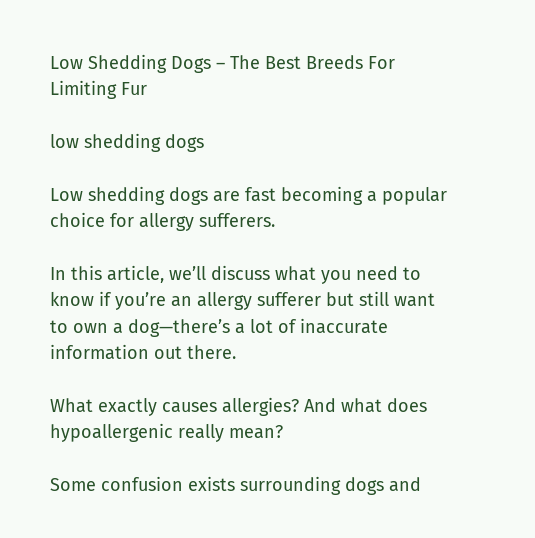Low Shedding Dogs – The Best Breeds For Limiting Fur

low shedding dogs

Low shedding dogs are fast becoming a popular choice for allergy sufferers.

In this article, we’ll discuss what you need to know if you’re an allergy sufferer but still want to own a dog—there’s a lot of inaccurate information out there.

What exactly causes allergies? And what does hypoallergenic really mean?

Some confusion exists surrounding dogs and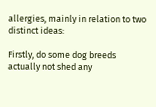allergies, mainly in relation to two distinct ideas:

Firstly, do some dog breeds actually not shed any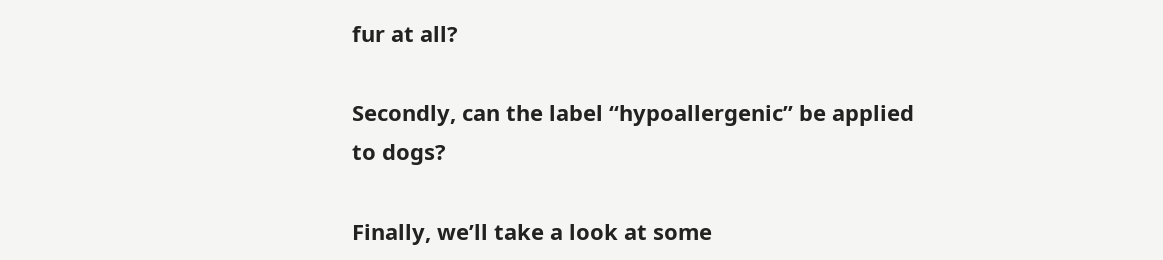fur at all?

Secondly, can the label “hypoallergenic” be applied to dogs?

Finally, we’ll take a look at some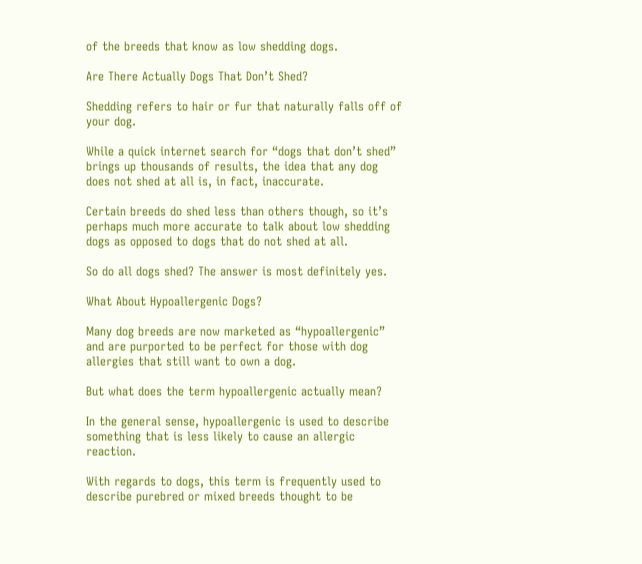of the breeds that know as low shedding dogs.

Are There Actually Dogs That Don’t Shed?

Shedding refers to hair or fur that naturally falls off of your dog.

While a quick internet search for “dogs that don’t shed” brings up thousands of results, the idea that any dog does not shed at all is, in fact, inaccurate.

Certain breeds do shed less than others though, so it’s perhaps much more accurate to talk about low shedding dogs as opposed to dogs that do not shed at all.

So do all dogs shed? The answer is most definitely yes.

What About Hypoallergenic Dogs?

Many dog breeds are now marketed as “hypoallergenic” and are purported to be perfect for those with dog allergies that still want to own a dog.

But what does the term hypoallergenic actually mean?

In the general sense, hypoallergenic is used to describe something that is less likely to cause an allergic reaction.

With regards to dogs, this term is frequently used to describe purebred or mixed breeds thought to be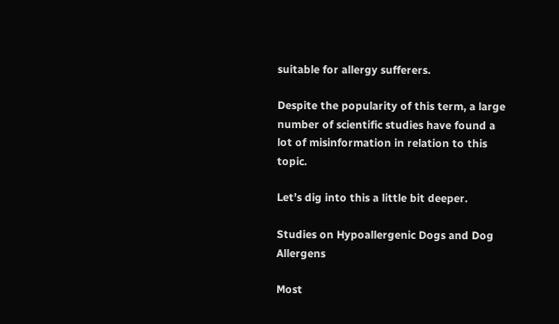suitable for allergy sufferers.

Despite the popularity of this term, a large number of scientific studies have found a lot of misinformation in relation to this topic.

Let’s dig into this a little bit deeper.

Studies on Hypoallergenic Dogs and Dog Allergens

Most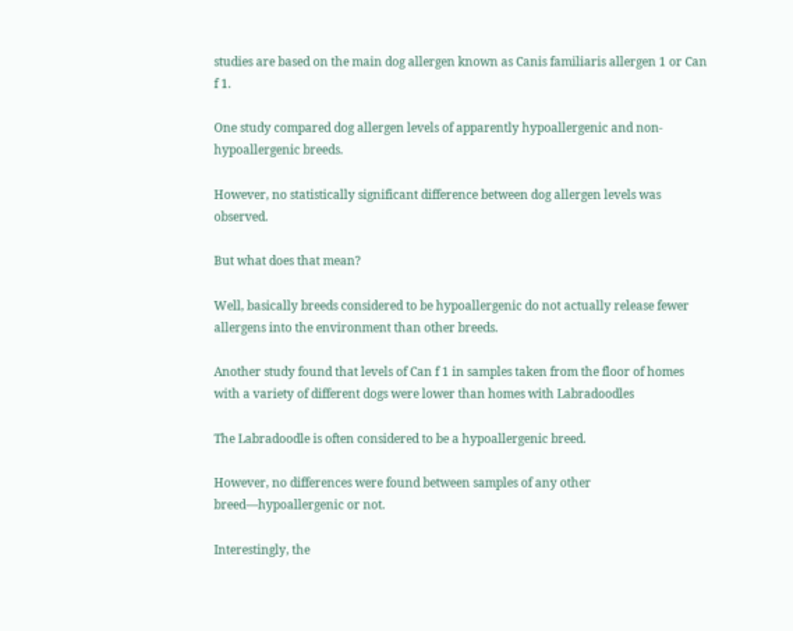studies are based on the main dog allergen known as Canis familiaris allergen 1 or Can f 1.

One study compared dog allergen levels of apparently hypoallergenic and non-hypoallergenic breeds.

However, no statistically significant difference between dog allergen levels was observed.

But what does that mean?

Well, basically breeds considered to be hypoallergenic do not actually release fewer allergens into the environment than other breeds.

Another study found that levels of Can f 1 in samples taken from the floor of homes with a variety of different dogs were lower than homes with Labradoodles

The Labradoodle is often considered to be a hypoallergenic breed.

However, no differences were found between samples of any other breed—hypoallergenic or not.

Interestingly, the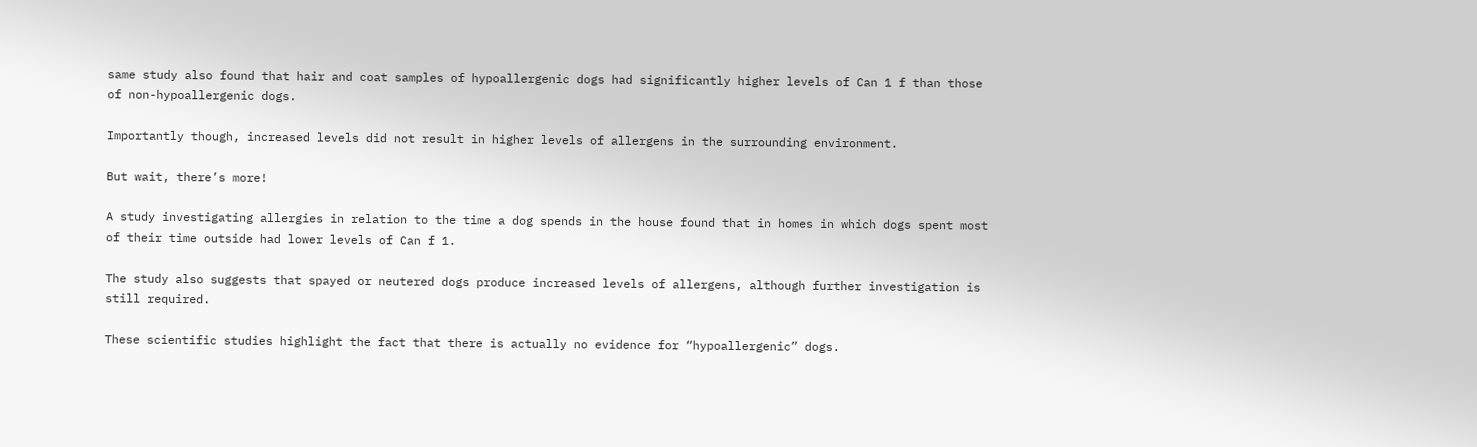same study also found that hair and coat samples of hypoallergenic dogs had significantly higher levels of Can 1 f than those of non-hypoallergenic dogs.

Importantly though, increased levels did not result in higher levels of allergens in the surrounding environment.

But wait, there’s more!

A study investigating allergies in relation to the time a dog spends in the house found that in homes in which dogs spent most of their time outside had lower levels of Can f 1.

The study also suggests that spayed or neutered dogs produce increased levels of allergens, although further investigation is still required.

These scientific studies highlight the fact that there is actually no evidence for “hypoallergenic” dogs.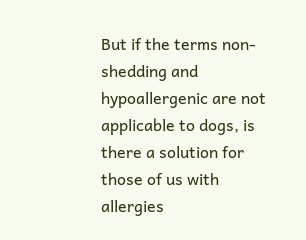But if the terms non-shedding and hypoallergenic are not applicable to dogs, is there a solution for those of us with allergies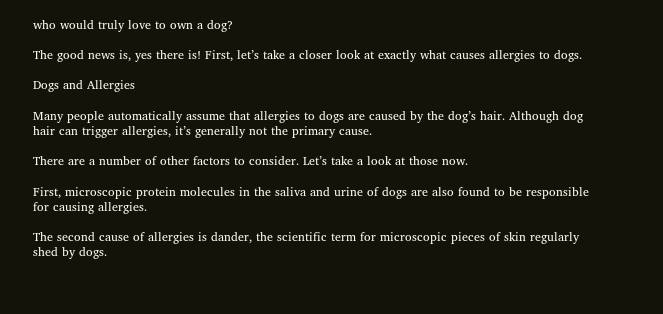who would truly love to own a dog?

The good news is, yes there is! First, let’s take a closer look at exactly what causes allergies to dogs.

Dogs and Allergies

Many people automatically assume that allergies to dogs are caused by the dog’s hair. Although dog hair can trigger allergies, it’s generally not the primary cause.

There are a number of other factors to consider. Let’s take a look at those now.

First, microscopic protein molecules in the saliva and urine of dogs are also found to be responsible for causing allergies.

The second cause of allergies is dander, the scientific term for microscopic pieces of skin regularly shed by dogs.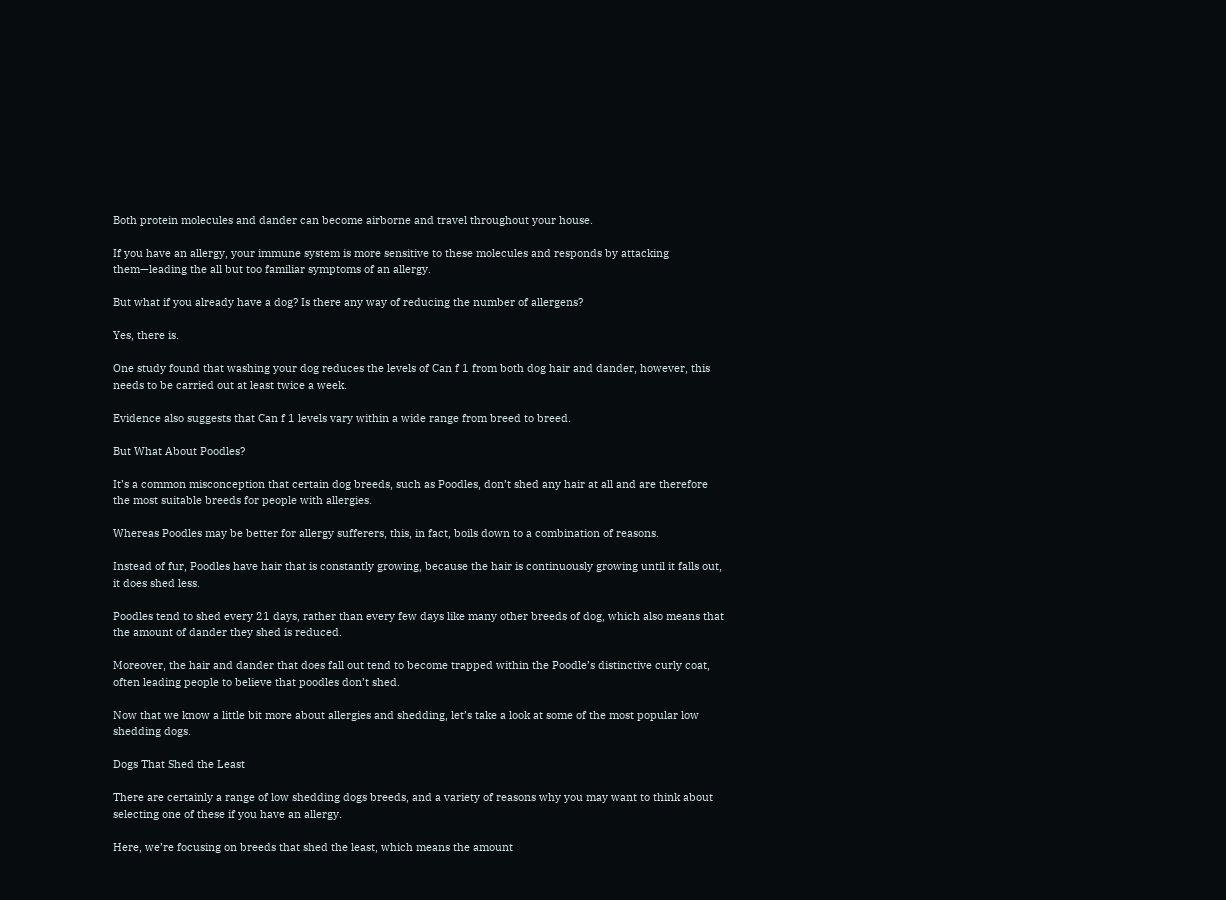Both protein molecules and dander can become airborne and travel throughout your house.

If you have an allergy, your immune system is more sensitive to these molecules and responds by attacking them—leading the all but too familiar symptoms of an allergy.

But what if you already have a dog? Is there any way of reducing the number of allergens?

Yes, there is.

One study found that washing your dog reduces the levels of Can f 1 from both dog hair and dander, however, this needs to be carried out at least twice a week.

Evidence also suggests that Can f 1 levels vary within a wide range from breed to breed.

But What About Poodles?

It’s a common misconception that certain dog breeds, such as Poodles, don’t shed any hair at all and are therefore the most suitable breeds for people with allergies.

Whereas Poodles may be better for allergy sufferers, this, in fact, boils down to a combination of reasons.

Instead of fur, Poodles have hair that is constantly growing, because the hair is continuously growing until it falls out, it does shed less.

Poodles tend to shed every 21 days, rather than every few days like many other breeds of dog, which also means that the amount of dander they shed is reduced.

Moreover, the hair and dander that does fall out tend to become trapped within the Poodle’s distinctive curly coat, often leading people to believe that poodles don’t shed.

Now that we know a little bit more about allergies and shedding, let’s take a look at some of the most popular low shedding dogs.

Dogs That Shed the Least

There are certainly a range of low shedding dogs breeds, and a variety of reasons why you may want to think about selecting one of these if you have an allergy.

Here, we’re focusing on breeds that shed the least, which means the amount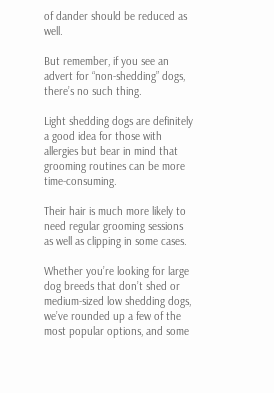of dander should be reduced as well.

But remember, if you see an advert for “non-shedding” dogs, there’s no such thing.

Light shedding dogs are definitely a good idea for those with allergies but bear in mind that grooming routines can be more time-consuming.

Their hair is much more likely to need regular grooming sessions as well as clipping in some cases.

Whether you’re looking for large dog breeds that don’t shed or medium-sized low shedding dogs, we’ve rounded up a few of the most popular options, and some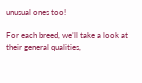unusual ones too!

For each breed, we’ll take a look at their general qualities,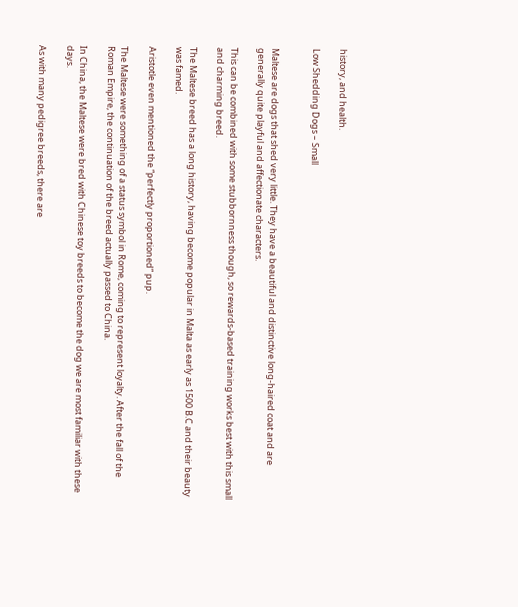history, and health.

Low Shedding Dogs – Small


Maltese are dogs that shed very little. They have a beautiful and distinctive long-haired coat and are generally quite playful and affectionate characters.

This can be combined with some stubbornness though, so rewards-based training works best with this small and charming breed.

The Maltese breed has a long history, having become popular in Malta as early as 1500 B.C and their beauty was famed.

Aristotle even mentioned the “perfectly proportioned” pup.

The Maltese were something of a status symbol in Rome, coming to represent loyalty. After the fall of the Roman Empire, the continuation of the breed actually passed to China.

In China, the Maltese were bred with Chinese toy breeds to become the dog we are most familiar with these days.

As with many pedigree breeds, there are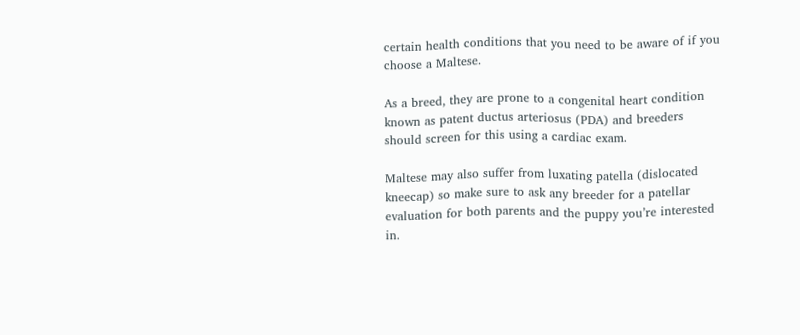certain health conditions that you need to be aware of if you choose a Maltese.

As a breed, they are prone to a congenital heart condition known as patent ductus arteriosus (PDA) and breeders should screen for this using a cardiac exam.

Maltese may also suffer from luxating patella (dislocated kneecap) so make sure to ask any breeder for a patellar evaluation for both parents and the puppy you’re interested in.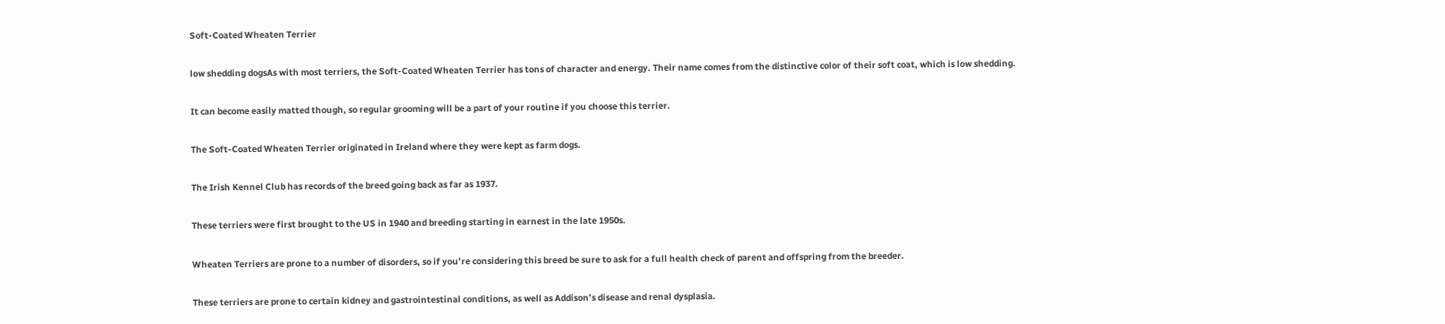Soft-Coated Wheaten Terrier

low shedding dogsAs with most terriers, the Soft-Coated Wheaten Terrier has tons of character and energy. Their name comes from the distinctive color of their soft coat, which is low shedding.

It can become easily matted though, so regular grooming will be a part of your routine if you choose this terrier.

The Soft-Coated Wheaten Terrier originated in Ireland where they were kept as farm dogs.

The Irish Kennel Club has records of the breed going back as far as 1937.

These terriers were first brought to the US in 1940 and breeding starting in earnest in the late 1950s.

Wheaten Terriers are prone to a number of disorders, so if you’re considering this breed be sure to ask for a full health check of parent and offspring from the breeder.

These terriers are prone to certain kidney and gastrointestinal conditions, as well as Addison’s disease and renal dysplasia.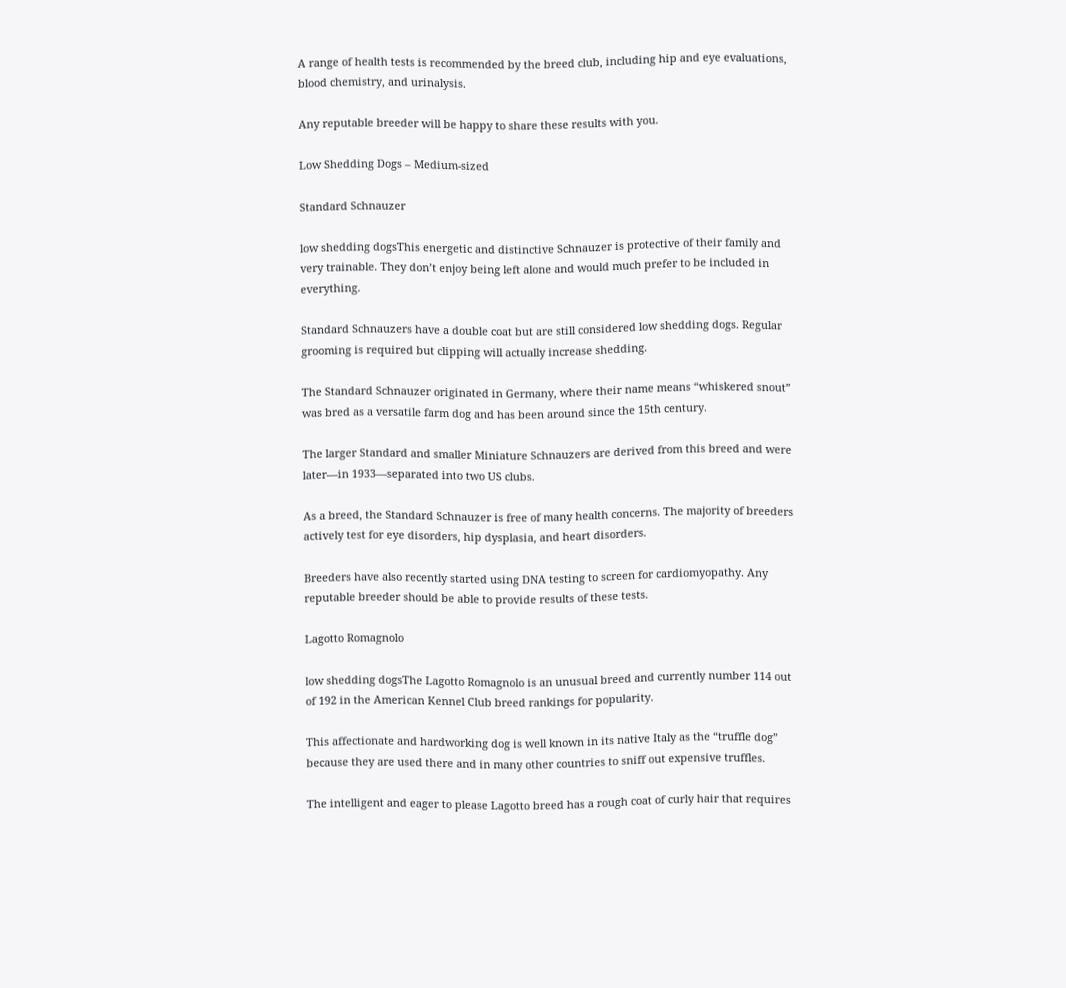A range of health tests is recommended by the breed club, including hip and eye evaluations, blood chemistry, and urinalysis.

Any reputable breeder will be happy to share these results with you.

Low Shedding Dogs – Medium-sized

Standard Schnauzer

low shedding dogsThis energetic and distinctive Schnauzer is protective of their family and very trainable. They don’t enjoy being left alone and would much prefer to be included in everything.

Standard Schnauzers have a double coat but are still considered low shedding dogs. Regular grooming is required but clipping will actually increase shedding.

The Standard Schnauzer originated in Germany, where their name means “whiskered snout” was bred as a versatile farm dog and has been around since the 15th century.

The larger Standard and smaller Miniature Schnauzers are derived from this breed and were later—in 1933—separated into two US clubs.

As a breed, the Standard Schnauzer is free of many health concerns. The majority of breeders actively test for eye disorders, hip dysplasia, and heart disorders.

Breeders have also recently started using DNA testing to screen for cardiomyopathy. Any reputable breeder should be able to provide results of these tests.

Lagotto Romagnolo

low shedding dogsThe Lagotto Romagnolo is an unusual breed and currently number 114 out of 192 in the American Kennel Club breed rankings for popularity.

This affectionate and hardworking dog is well known in its native Italy as the “truffle dog” because they are used there and in many other countries to sniff out expensive truffles.

The intelligent and eager to please Lagotto breed has a rough coat of curly hair that requires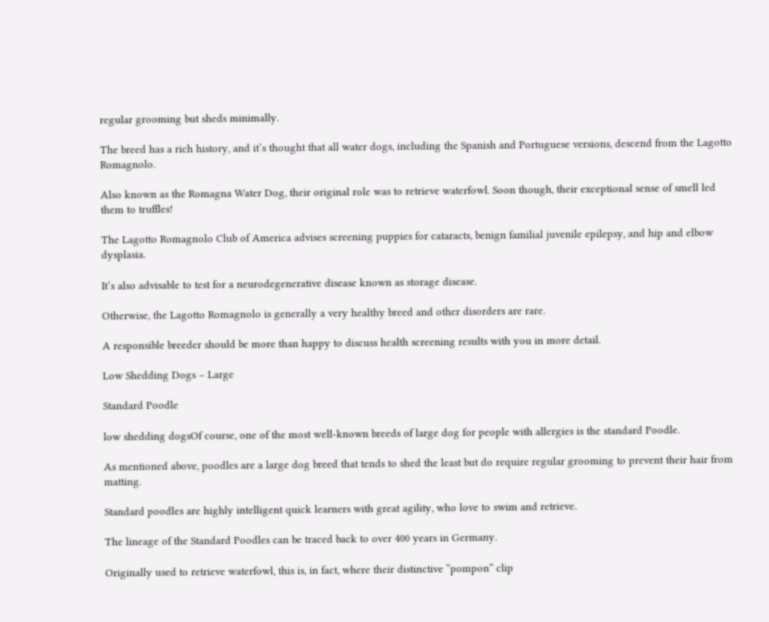regular grooming but sheds minimally.

The breed has a rich history, and it’s thought that all water dogs, including the Spanish and Portuguese versions, descend from the Lagotto Romagnolo.

Also known as the Romagna Water Dog, their original role was to retrieve waterfowl. Soon though, their exceptional sense of smell led them to truffles!

The Lagotto Romagnolo Club of America advises screening puppies for cataracts, benign familial juvenile epilepsy, and hip and elbow dysplasia.

It’s also advisable to test for a neurodegenerative disease known as storage disease.

Otherwise, the Lagotto Romagnolo is generally a very healthy breed and other disorders are rare.

A responsible breeder should be more than happy to discuss health screening results with you in more detail.

Low Shedding Dogs – Large

Standard Poodle

low shedding dogsOf course, one of the most well-known breeds of large dog for people with allergies is the standard Poodle.

As mentioned above, poodles are a large dog breed that tends to shed the least but do require regular grooming to prevent their hair from matting.

Standard poodles are highly intelligent quick learners with great agility, who love to swim and retrieve.

The lineage of the Standard Poodles can be traced back to over 400 years in Germany.

Originally used to retrieve waterfowl, this is, in fact, where their distinctive “pompon” clip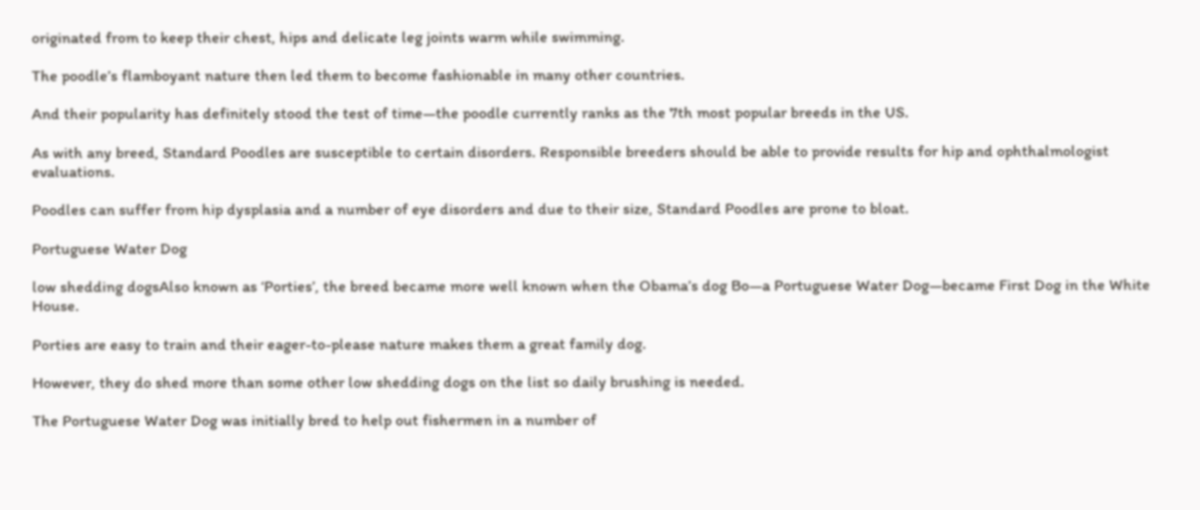originated from to keep their chest, hips and delicate leg joints warm while swimming.

The poodle’s flamboyant nature then led them to become fashionable in many other countries.

And their popularity has definitely stood the test of time—the poodle currently ranks as the 7th most popular breeds in the US.

As with any breed, Standard Poodles are susceptible to certain disorders. Responsible breeders should be able to provide results for hip and ophthalmologist evaluations.

Poodles can suffer from hip dysplasia and a number of eye disorders and due to their size, Standard Poodles are prone to bloat.

Portuguese Water Dog

low shedding dogsAlso known as ‘Porties’, the breed became more well known when the Obama’s dog Bo—a Portuguese Water Dog—became First Dog in the White House.

Porties are easy to train and their eager-to-please nature makes them a great family dog.

However, they do shed more than some other low shedding dogs on the list so daily brushing is needed.

The Portuguese Water Dog was initially bred to help out fishermen in a number of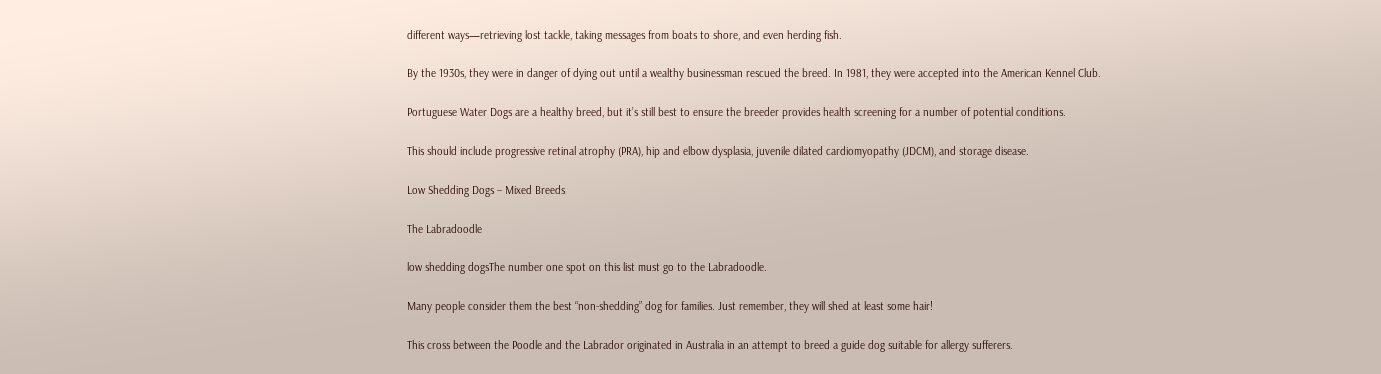different ways—retrieving lost tackle, taking messages from boats to shore, and even herding fish.

By the 1930s, they were in danger of dying out until a wealthy businessman rescued the breed. In 1981, they were accepted into the American Kennel Club.

Portuguese Water Dogs are a healthy breed, but it’s still best to ensure the breeder provides health screening for a number of potential conditions.

This should include progressive retinal atrophy (PRA), hip and elbow dysplasia, juvenile dilated cardiomyopathy (JDCM), and storage disease.

Low Shedding Dogs – Mixed Breeds

The Labradoodle

low shedding dogsThe number one spot on this list must go to the Labradoodle.

Many people consider them the best “non-shedding” dog for families. Just remember, they will shed at least some hair!

This cross between the Poodle and the Labrador originated in Australia in an attempt to breed a guide dog suitable for allergy sufferers.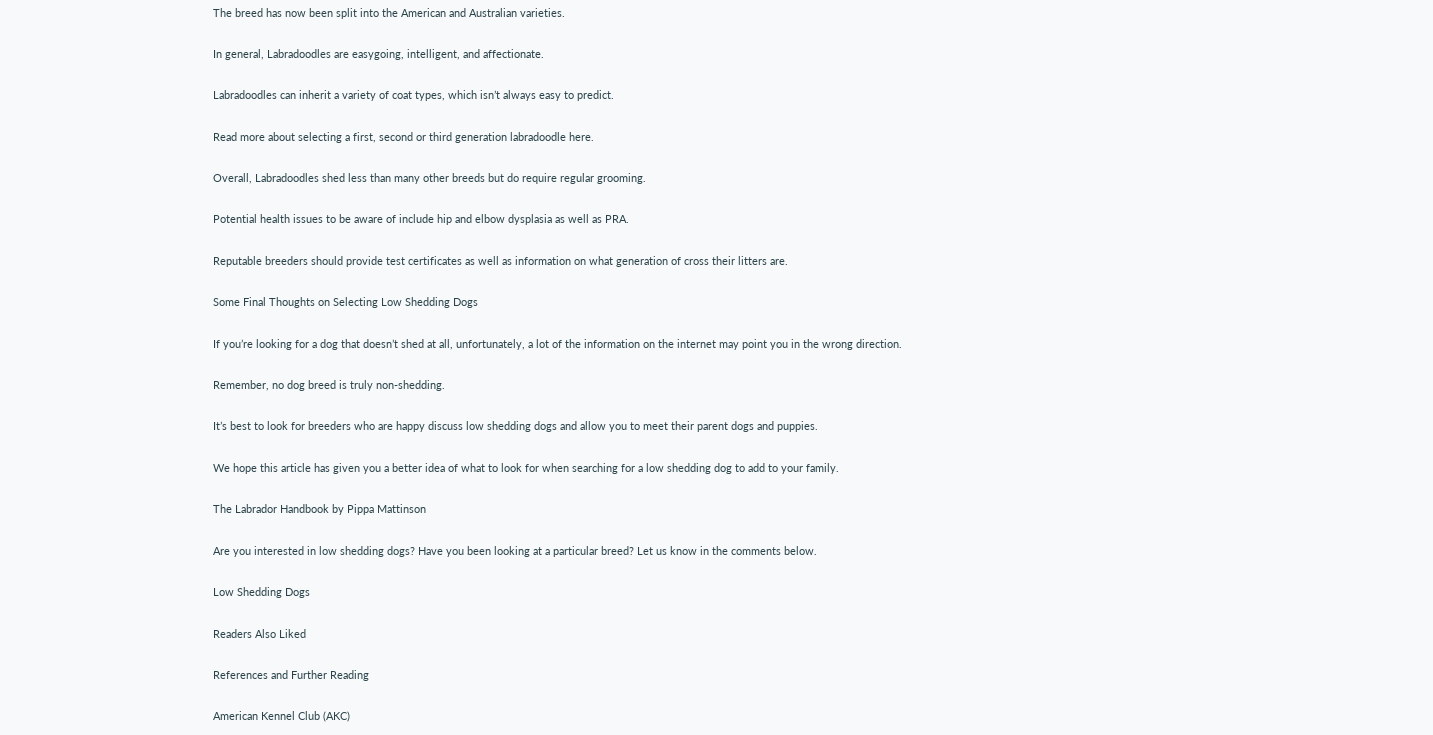The breed has now been split into the American and Australian varieties.

In general, Labradoodles are easygoing, intelligent, and affectionate.

Labradoodles can inherit a variety of coat types, which isn’t always easy to predict.

Read more about selecting a first, second or third generation labradoodle here.

Overall, Labradoodles shed less than many other breeds but do require regular grooming.

Potential health issues to be aware of include hip and elbow dysplasia as well as PRA.

Reputable breeders should provide test certificates as well as information on what generation of cross their litters are.

Some Final Thoughts on Selecting Low Shedding Dogs

If you’re looking for a dog that doesn’t shed at all, unfortunately, a lot of the information on the internet may point you in the wrong direction.

Remember, no dog breed is truly non-shedding.

It’s best to look for breeders who are happy discuss low shedding dogs and allow you to meet their parent dogs and puppies.

We hope this article has given you a better idea of what to look for when searching for a low shedding dog to add to your family.

The Labrador Handbook by Pippa Mattinson

Are you interested in low shedding dogs? Have you been looking at a particular breed? Let us know in the comments below.

Low Shedding Dogs

Readers Also Liked

References and Further Reading

American Kennel Club (AKC)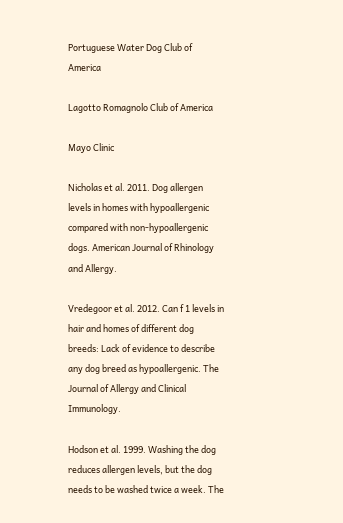Portuguese Water Dog Club of America

Lagotto Romagnolo Club of America

Mayo Clinic

Nicholas et al. 2011. Dog allergen levels in homes with hypoallergenic compared with non-hypoallergenic dogs. American Journal of Rhinology and Allergy.

Vredegoor et al. 2012. Can f 1 levels in hair and homes of different dog breeds: Lack of evidence to describe any dog breed as hypoallergenic. The Journal of Allergy and Clinical Immunology.

Hodson et al. 1999. Washing the dog reduces allergen levels, but the dog needs to be washed twice a week. The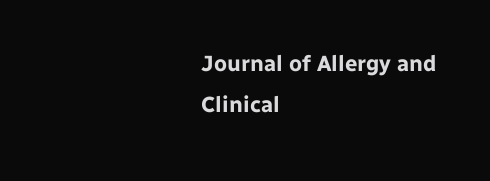Journal of Allergy and Clinical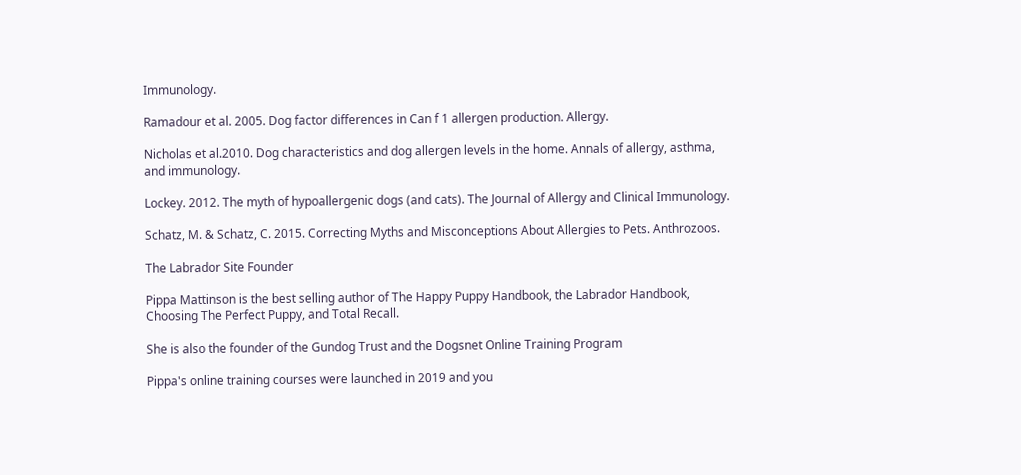Immunology.

Ramadour et al. 2005. Dog factor differences in Can f 1 allergen production. Allergy.

Nicholas et al.2010. Dog characteristics and dog allergen levels in the home. Annals of allergy, asthma, and immunology.

Lockey. 2012. The myth of hypoallergenic dogs (and cats). The Journal of Allergy and Clinical Immunology.

Schatz, M. & Schatz, C. 2015. Correcting Myths and Misconceptions About Allergies to Pets. Anthrozoos.

The Labrador Site Founder

Pippa Mattinson is the best selling author of The Happy Puppy Handbook, the Labrador Handbook, Choosing The Perfect Puppy, and Total Recall.

She is also the founder of the Gundog Trust and the Dogsnet Online Training Program

Pippa's online training courses were launched in 2019 and you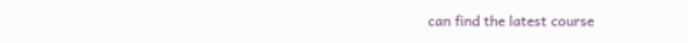can find the latest course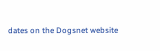dates on the Dogsnet website